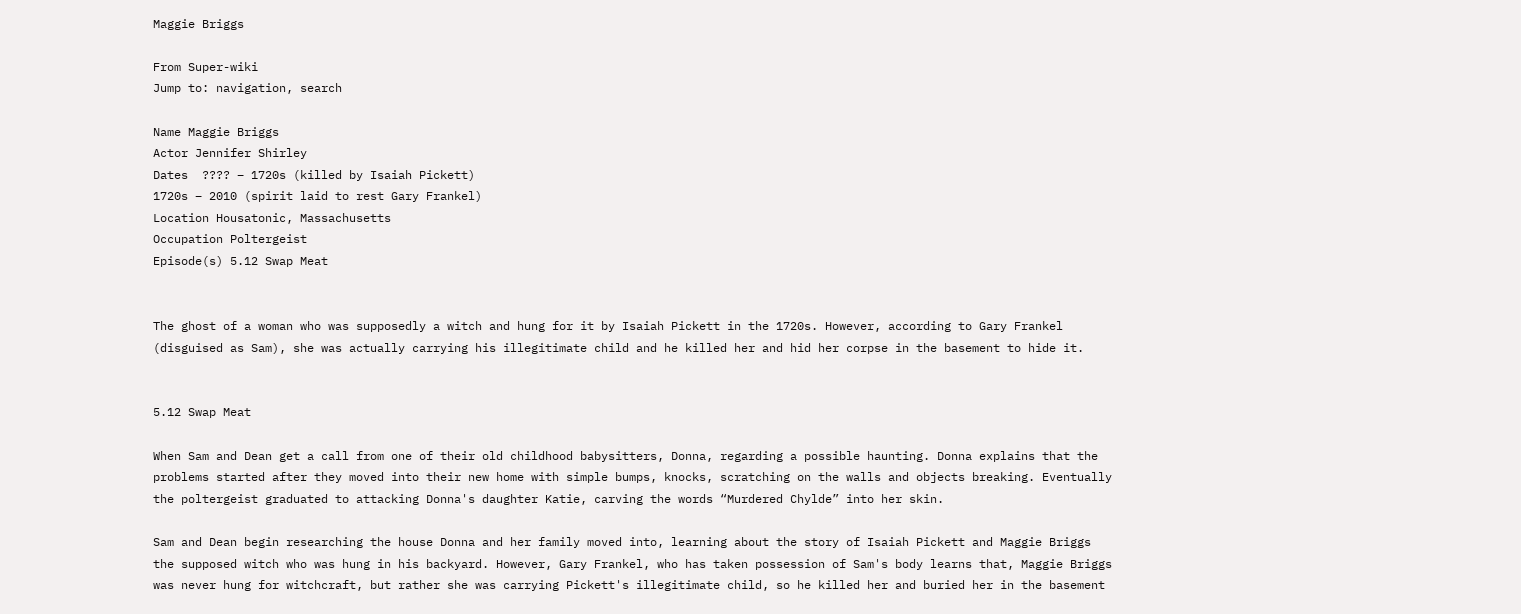Maggie Briggs

From Super-wiki
Jump to: navigation, search

Name Maggie Briggs
Actor Jennifer Shirley
Dates  ???? – 1720s (killed by Isaiah Pickett)
1720s – 2010 (spirit laid to rest Gary Frankel)
Location Housatonic, Massachusetts
Occupation Poltergeist
Episode(s) 5.12 Swap Meat


The ghost of a woman who was supposedly a witch and hung for it by Isaiah Pickett in the 1720s. However, according to Gary Frankel (disguised as Sam), she was actually carrying his illegitimate child and he killed her and hid her corpse in the basement to hide it.


5.12 Swap Meat

When Sam and Dean get a call from one of their old childhood babysitters, Donna, regarding a possible haunting. Donna explains that the problems started after they moved into their new home with simple bumps, knocks, scratching on the walls and objects breaking. Eventually the poltergeist graduated to attacking Donna's daughter Katie, carving the words “Murdered Chylde” into her skin.

Sam and Dean begin researching the house Donna and her family moved into, learning about the story of Isaiah Pickett and Maggie Briggs the supposed witch who was hung in his backyard. However, Gary Frankel, who has taken possession of Sam's body learns that, Maggie Briggs was never hung for witchcraft, but rather she was carrying Pickett's illegitimate child, so he killed her and buried her in the basement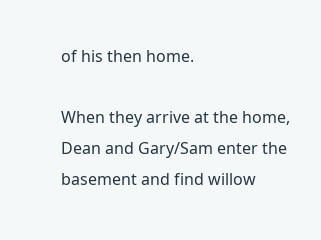of his then home.

When they arrive at the home, Dean and Gary/Sam enter the basement and find willow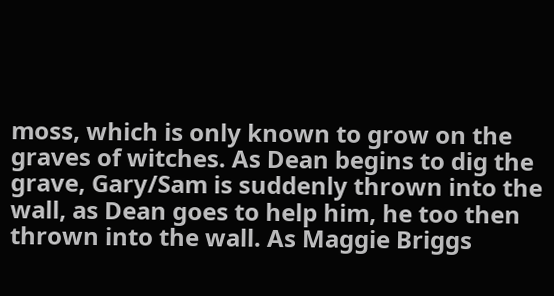moss, which is only known to grow on the graves of witches. As Dean begins to dig the grave, Gary/Sam is suddenly thrown into the wall, as Dean goes to help him, he too then thrown into the wall. As Maggie Briggs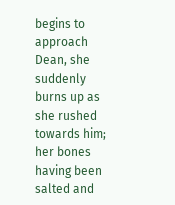begins to approach Dean, she suddenly burns up as she rushed towards him; her bones having been salted and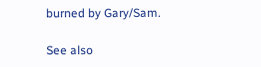burned by Gary/Sam.

See also